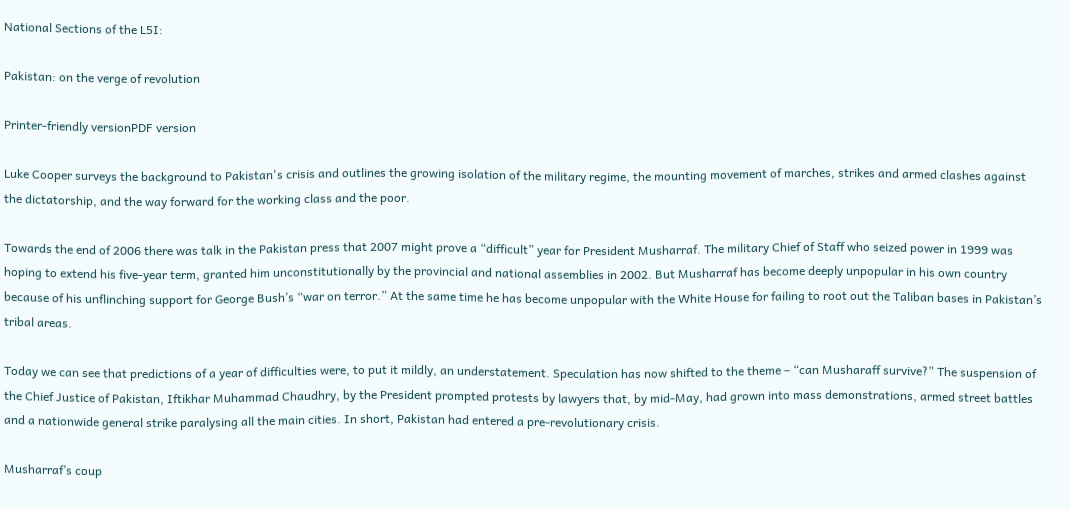National Sections of the L5I:

Pakistan: on the verge of revolution

Printer-friendly versionPDF version

Luke Cooper surveys the background to Pakistan's crisis and outlines the growing isolation of the military regime, the mounting movement of marches, strikes and armed clashes against the dictatorship, and the way forward for the working class and the poor.

Towards the end of 2006 there was talk in the Pakistan press that 2007 might prove a “difficult” year for President Musharraf. The military Chief of Staff who seized power in 1999 was hoping to extend his five-year term, granted him unconstitutionally by the provincial and national assemblies in 2002. But Musharraf has become deeply unpopular in his own country because of his unflinching support for George Bush’s “war on terror.” At the same time he has become unpopular with the White House for failing to root out the Taliban bases in Pakistan’s tribal areas.

Today we can see that predictions of a year of difficulties were, to put it mildly, an understatement. Speculation has now shifted to the theme – “can Musharaff survive?” The suspension of the Chief Justice of Pakistan, Iftikhar Muhammad Chaudhry, by the President prompted protests by lawyers that, by mid-May, had grown into mass demonstrations, armed street battles and a nationwide general strike paralysing all the main cities. In short, Pakistan had entered a pre-revolutionary crisis.

Musharraf’s coup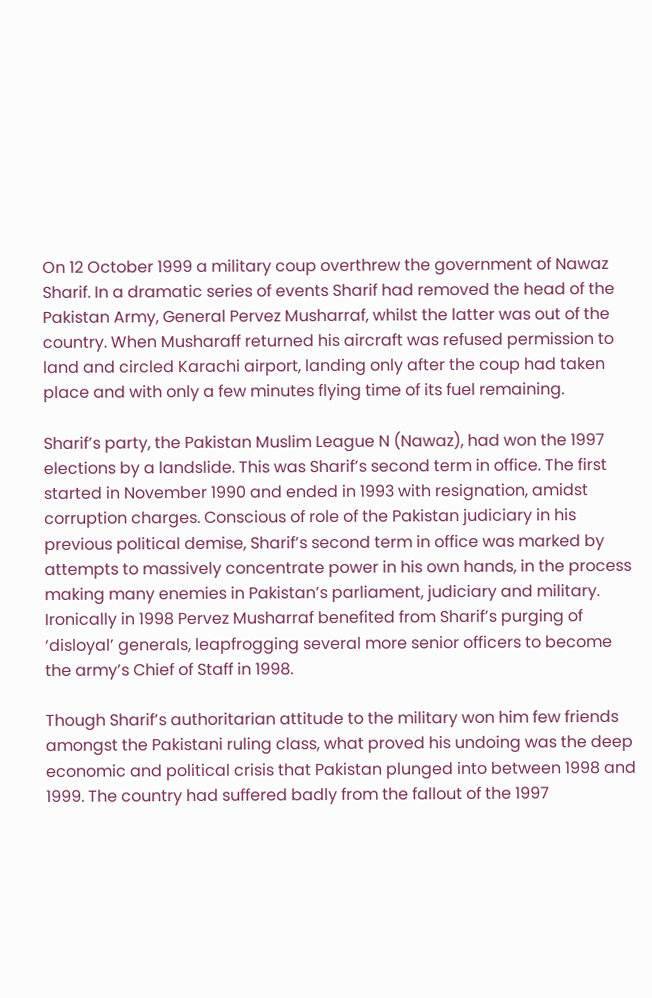On 12 October 1999 a military coup overthrew the government of Nawaz Sharif. In a dramatic series of events Sharif had removed the head of the Pakistan Army, General Pervez Musharraf, whilst the latter was out of the country. When Musharaff returned his aircraft was refused permission to land and circled Karachi airport, landing only after the coup had taken place and with only a few minutes flying time of its fuel remaining.

Sharif’s party, the Pakistan Muslim League N (Nawaz), had won the 1997 elections by a landslide. This was Sharif’s second term in office. The first started in November 1990 and ended in 1993 with resignation, amidst corruption charges. Conscious of role of the Pakistan judiciary in his previous political demise, Sharif’s second term in office was marked by attempts to massively concentrate power in his own hands, in the process making many enemies in Pakistan’s parliament, judiciary and military. Ironically in 1998 Pervez Musharraf benefited from Sharif’s purging of ‘disloyal’ generals, leapfrogging several more senior officers to become the army’s Chief of Staff in 1998.

Though Sharif’s authoritarian attitude to the military won him few friends amongst the Pakistani ruling class, what proved his undoing was the deep economic and political crisis that Pakistan plunged into between 1998 and 1999. The country had suffered badly from the fallout of the 1997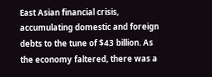East Asian financial crisis, accumulating domestic and foreign debts to the tune of $43 billion. As the economy faltered, there was a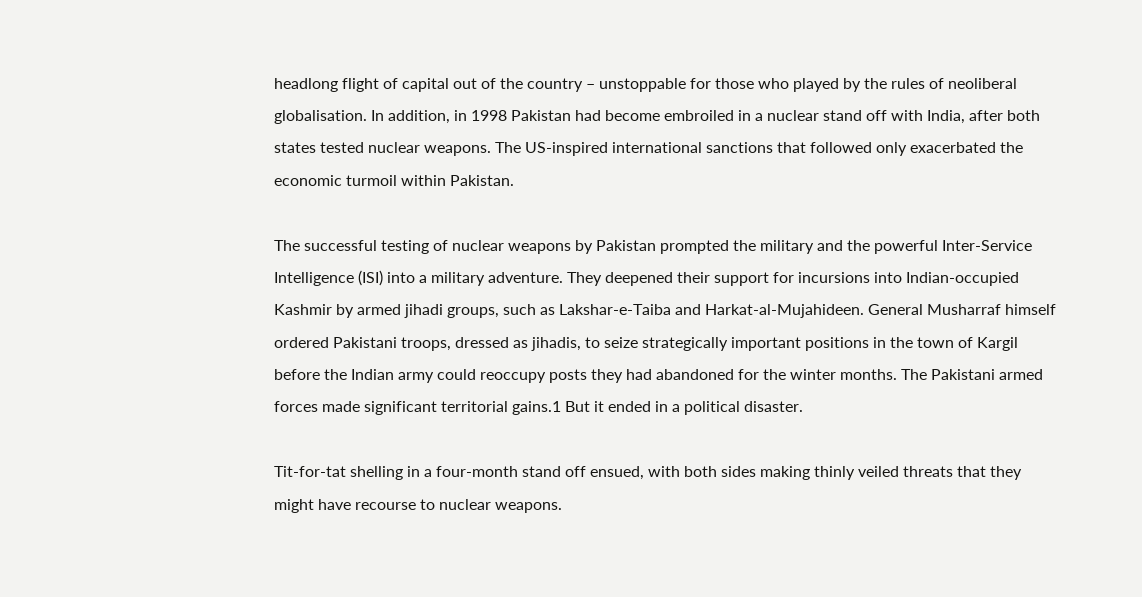headlong flight of capital out of the country – unstoppable for those who played by the rules of neoliberal globalisation. In addition, in 1998 Pakistan had become embroiled in a nuclear stand off with India, after both states tested nuclear weapons. The US-inspired international sanctions that followed only exacerbated the economic turmoil within Pakistan.

The successful testing of nuclear weapons by Pakistan prompted the military and the powerful Inter-Service Intelligence (ISI) into a military adventure. They deepened their support for incursions into Indian-occupied Kashmir by armed jihadi groups, such as Lakshar-e-Taiba and Harkat-al-Mujahideen. General Musharraf himself ordered Pakistani troops, dressed as jihadis, to seize strategically important positions in the town of Kargil before the Indian army could reoccupy posts they had abandoned for the winter months. The Pakistani armed forces made significant territorial gains.1 But it ended in a political disaster.

Tit-for-tat shelling in a four-month stand off ensued, with both sides making thinly veiled threats that they might have recourse to nuclear weapons.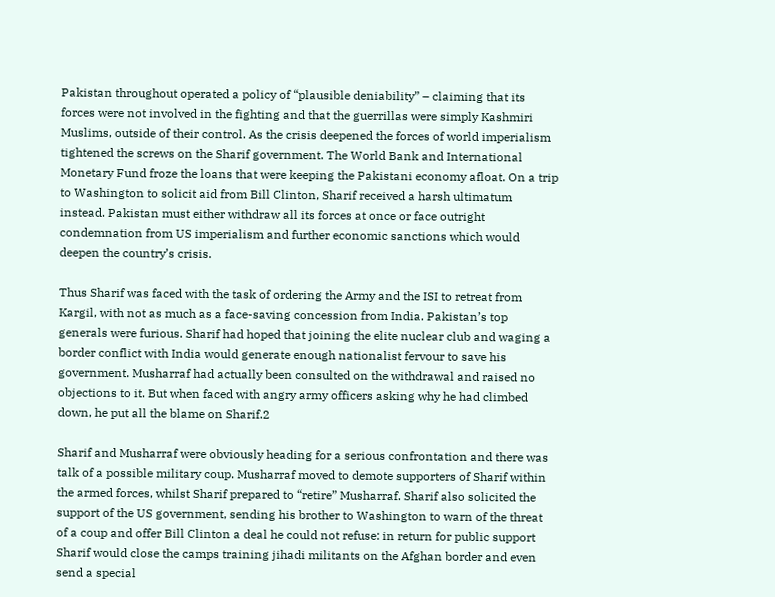Pakistan throughout operated a policy of “plausible deniability” – claiming that its forces were not involved in the fighting and that the guerrillas were simply Kashmiri Muslims, outside of their control. As the crisis deepened the forces of world imperialism tightened the screws on the Sharif government. The World Bank and International Monetary Fund froze the loans that were keeping the Pakistani economy afloat. On a trip to Washington to solicit aid from Bill Clinton, Sharif received a harsh ultimatum instead. Pakistan must either withdraw all its forces at once or face outright condemnation from US imperialism and further economic sanctions which would deepen the country’s crisis.

Thus Sharif was faced with the task of ordering the Army and the ISI to retreat from Kargil, with not as much as a face-saving concession from India. Pakistan’s top generals were furious. Sharif had hoped that joining the elite nuclear club and waging a border conflict with India would generate enough nationalist fervour to save his government. Musharraf had actually been consulted on the withdrawal and raised no objections to it. But when faced with angry army officers asking why he had climbed down, he put all the blame on Sharif.2

Sharif and Musharraf were obviously heading for a serious confrontation and there was talk of a possible military coup. Musharraf moved to demote supporters of Sharif within the armed forces, whilst Sharif prepared to “retire” Musharraf. Sharif also solicited the support of the US government, sending his brother to Washington to warn of the threat of a coup and offer Bill Clinton a deal he could not refuse: in return for public support Sharif would close the camps training jihadi militants on the Afghan border and even send a special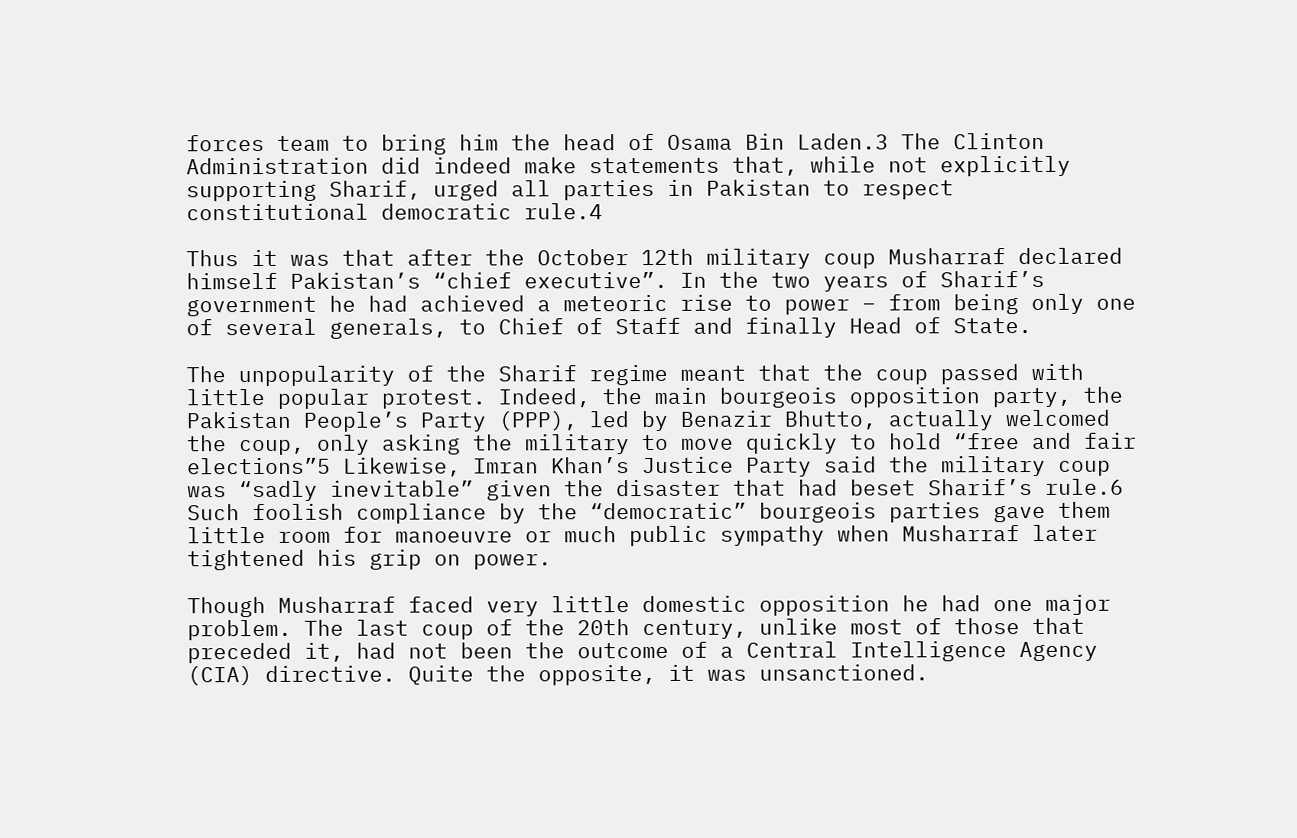forces team to bring him the head of Osama Bin Laden.3 The Clinton Administration did indeed make statements that, while not explicitly supporting Sharif, urged all parties in Pakistan to respect constitutional democratic rule.4

Thus it was that after the October 12th military coup Musharraf declared himself Pakistan’s “chief executive”. In the two years of Sharif’s government he had achieved a meteoric rise to power – from being only one of several generals, to Chief of Staff and finally Head of State.

The unpopularity of the Sharif regime meant that the coup passed with little popular protest. Indeed, the main bourgeois opposition party, the Pakistan People’s Party (PPP), led by Benazir Bhutto, actually welcomed the coup, only asking the military to move quickly to hold “free and fair elections”5 Likewise, Imran Khan’s Justice Party said the military coup was “sadly inevitable” given the disaster that had beset Sharif’s rule.6 Such foolish compliance by the “democratic” bourgeois parties gave them little room for manoeuvre or much public sympathy when Musharraf later tightened his grip on power.

Though Musharraf faced very little domestic opposition he had one major problem. The last coup of the 20th century, unlike most of those that preceded it, had not been the outcome of a Central Intelligence Agency (CIA) directive. Quite the opposite, it was unsanctioned.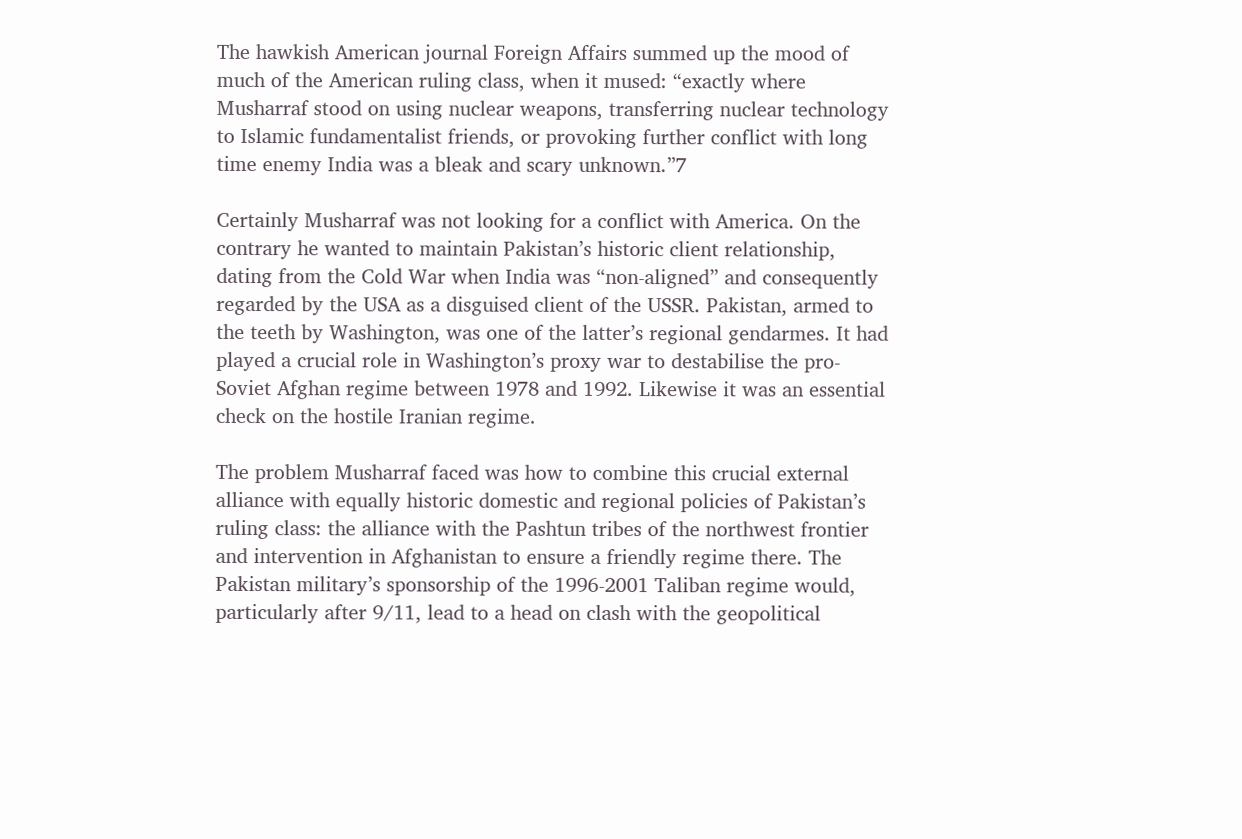The hawkish American journal Foreign Affairs summed up the mood of much of the American ruling class, when it mused: “exactly where Musharraf stood on using nuclear weapons, transferring nuclear technology to Islamic fundamentalist friends, or provoking further conflict with long time enemy India was a bleak and scary unknown.”7

Certainly Musharraf was not looking for a conflict with America. On the contrary he wanted to maintain Pakistan’s historic client relationship, dating from the Cold War when India was “non-aligned” and consequently regarded by the USA as a disguised client of the USSR. Pakistan, armed to the teeth by Washington, was one of the latter’s regional gendarmes. It had played a crucial role in Washington’s proxy war to destabilise the pro-Soviet Afghan regime between 1978 and 1992. Likewise it was an essential check on the hostile Iranian regime.

The problem Musharraf faced was how to combine this crucial external alliance with equally historic domestic and regional policies of Pakistan’s ruling class: the alliance with the Pashtun tribes of the northwest frontier and intervention in Afghanistan to ensure a friendly regime there. The Pakistan military’s sponsorship of the 1996-2001 Taliban regime would, particularly after 9/11, lead to a head on clash with the geopolitical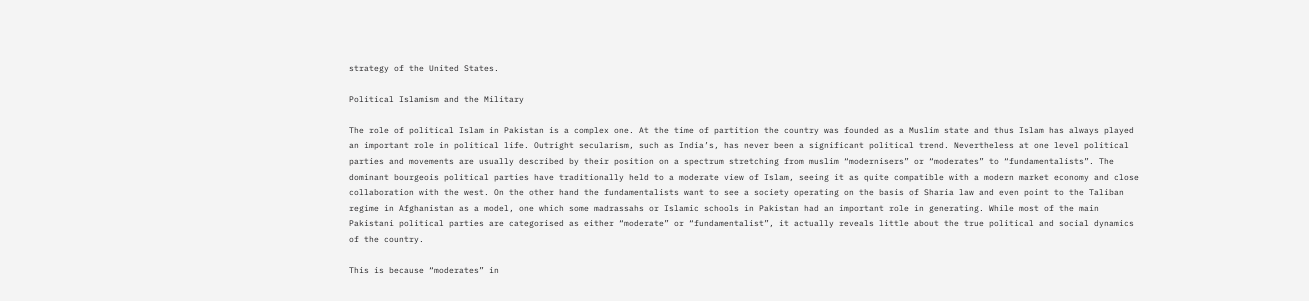strategy of the United States.

Political Islamism and the Military

The role of political Islam in Pakistan is a complex one. At the time of partition the country was founded as a Muslim state and thus Islam has always played an important role in political life. Outright secularism, such as India’s, has never been a significant political trend. Nevertheless at one level political parties and movements are usually described by their position on a spectrum stretching from muslim “modernisers” or “moderates” to “fundamentalists”. The dominant bourgeois political parties have traditionally held to a moderate view of Islam, seeing it as quite compatible with a modern market economy and close collaboration with the west. On the other hand the fundamentalists want to see a society operating on the basis of Sharia law and even point to the Taliban regime in Afghanistan as a model, one which some madrassahs or Islamic schools in Pakistan had an important role in generating. While most of the main Pakistani political parties are categorised as either “moderate” or “fundamentalist”, it actually reveals little about the true political and social dynamics of the country.

This is because “moderates” in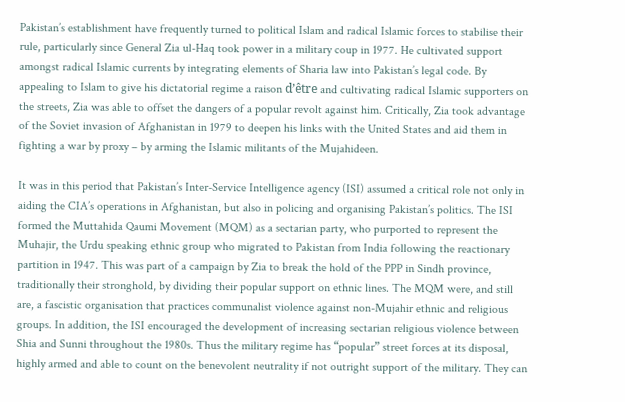Pakistan’s establishment have frequently turned to political Islam and radical Islamic forces to stabilise their rule, particularly since General Zia ul-Haq took power in a military coup in 1977. He cultivated support amongst radical Islamic currents by integrating elements of Sharia law into Pakistan’s legal code. By appealing to Islam to give his dictatorial regime a raison d’être and cultivating radical Islamic supporters on the streets, Zia was able to offset the dangers of a popular revolt against him. Critically, Zia took advantage of the Soviet invasion of Afghanistan in 1979 to deepen his links with the United States and aid them in fighting a war by proxy – by arming the Islamic militants of the Mujahideen.

It was in this period that Pakistan’s Inter-Service Intelligence agency (ISI) assumed a critical role not only in aiding the CIA’s operations in Afghanistan, but also in policing and organising Pakistan’s politics. The ISI formed the Muttahida Qaumi Movement (MQM) as a sectarian party, who purported to represent the Muhajir, the Urdu speaking ethnic group who migrated to Pakistan from India following the reactionary partition in 1947. This was part of a campaign by Zia to break the hold of the PPP in Sindh province, traditionally their stronghold, by dividing their popular support on ethnic lines. The MQM were, and still are, a fascistic organisation that practices communalist violence against non-Mujahir ethnic and religious groups. In addition, the ISI encouraged the development of increasing sectarian religious violence between Shia and Sunni throughout the 1980s. Thus the military regime has “popular” street forces at its disposal, highly armed and able to count on the benevolent neutrality if not outright support of the military. They can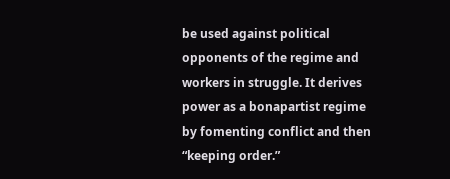be used against political opponents of the regime and workers in struggle. It derives power as a bonapartist regime by fomenting conflict and then “keeping order.”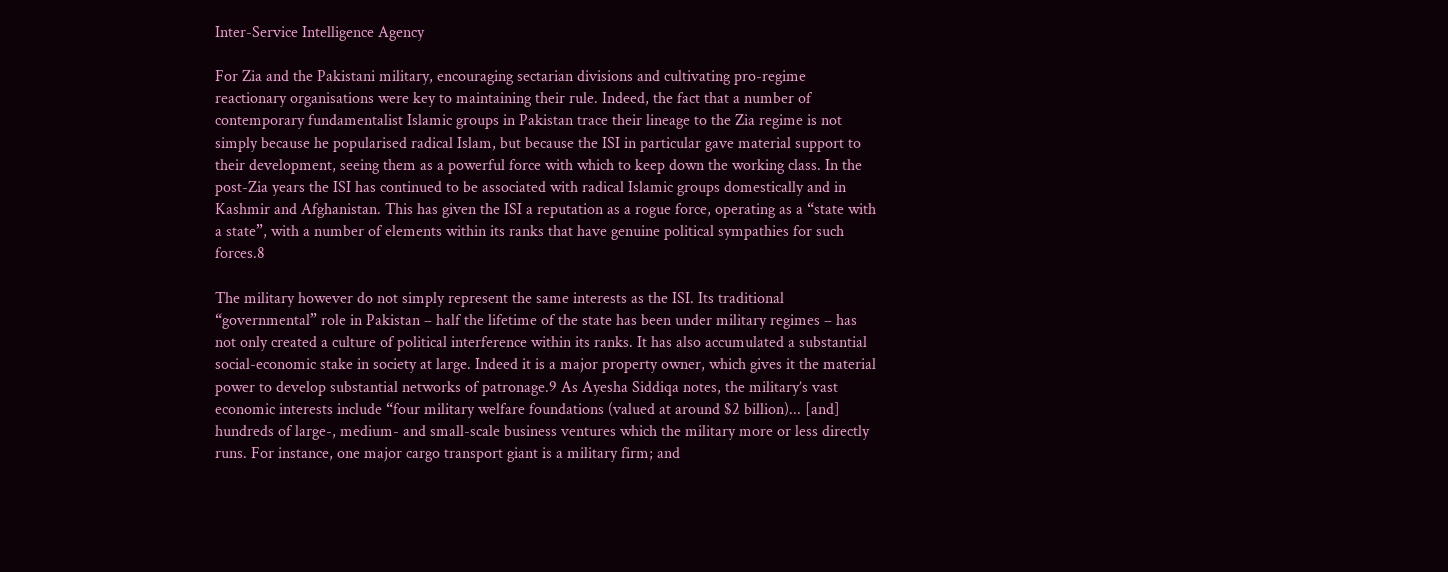Inter-Service Intelligence Agency

For Zia and the Pakistani military, encouraging sectarian divisions and cultivating pro-regime reactionary organisations were key to maintaining their rule. Indeed, the fact that a number of contemporary fundamentalist Islamic groups in Pakistan trace their lineage to the Zia regime is not simply because he popularised radical Islam, but because the ISI in particular gave material support to their development, seeing them as a powerful force with which to keep down the working class. In the post-Zia years the ISI has continued to be associated with radical Islamic groups domestically and in Kashmir and Afghanistan. This has given the ISI a reputation as a rogue force, operating as a “state with a state”, with a number of elements within its ranks that have genuine political sympathies for such forces.8

The military however do not simply represent the same interests as the ISI. Its traditional “governmental” role in Pakistan – half the lifetime of the state has been under military regimes – has not only created a culture of political interference within its ranks. It has also accumulated a substantial social-economic stake in society at large. Indeed it is a major property owner, which gives it the material power to develop substantial networks of patronage.9 As Ayesha Siddiqa notes, the military’s vast economic interests include “four military welfare foundations (valued at around $2 billion)... [and] hundreds of large-, medium- and small-scale business ventures which the military more or less directly runs. For instance, one major cargo transport giant is a military firm; and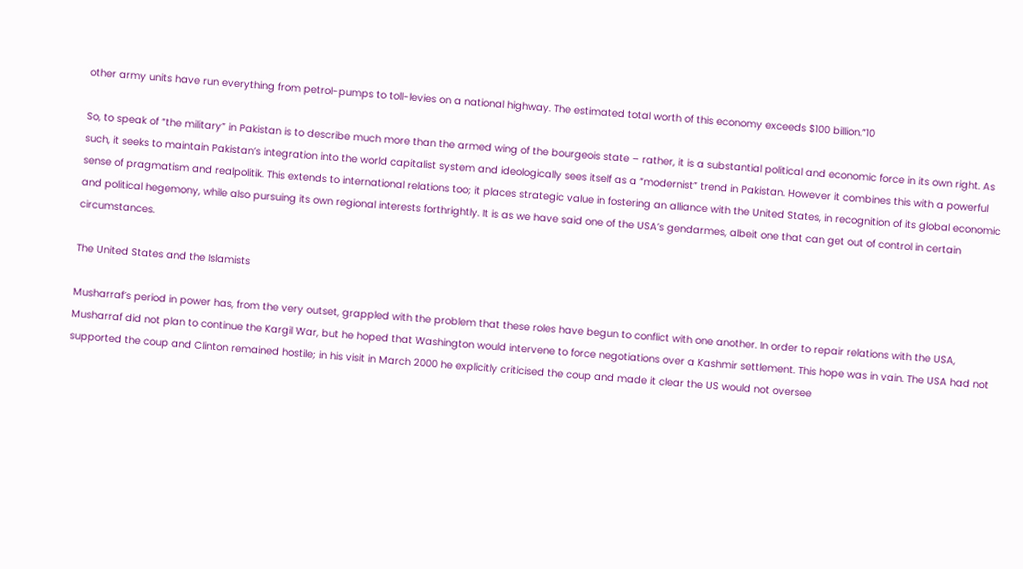other army units have run everything from petrol-pumps to toll-levies on a national highway. The estimated total worth of this economy exceeds $100 billion.”10

So, to speak of “the military” in Pakistan is to describe much more than the armed wing of the bourgeois state – rather, it is a substantial political and economic force in its own right. As such, it seeks to maintain Pakistan’s integration into the world capitalist system and ideologically sees itself as a “modernist” trend in Pakistan. However it combines this with a powerful sense of pragmatism and realpolitik. This extends to international relations too; it places strategic value in fostering an alliance with the United States, in recognition of its global economic and political hegemony, while also pursuing its own regional interests forthrightly. It is as we have said one of the USA’s gendarmes, albeit one that can get out of control in certain circumstances.

The United States and the Islamists

Musharraf’s period in power has, from the very outset, grappled with the problem that these roles have begun to conflict with one another. In order to repair relations with the USA, Musharraf did not plan to continue the Kargil War, but he hoped that Washington would intervene to force negotiations over a Kashmir settlement. This hope was in vain. The USA had not supported the coup and Clinton remained hostile; in his visit in March 2000 he explicitly criticised the coup and made it clear the US would not oversee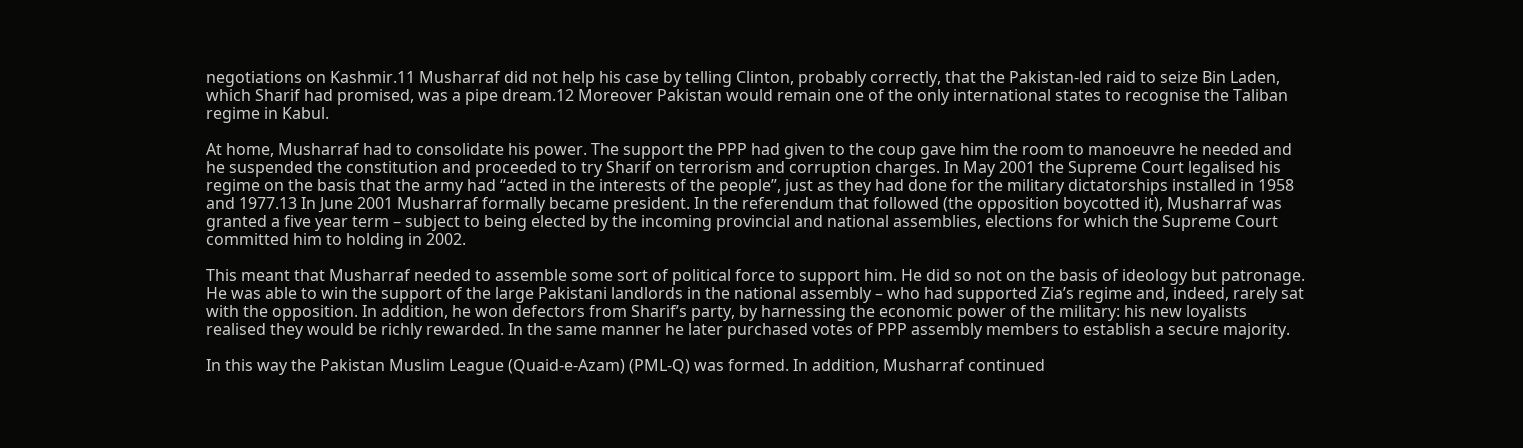negotiations on Kashmir.11 Musharraf did not help his case by telling Clinton, probably correctly, that the Pakistan-led raid to seize Bin Laden, which Sharif had promised, was a pipe dream.12 Moreover Pakistan would remain one of the only international states to recognise the Taliban regime in Kabul.

At home, Musharraf had to consolidate his power. The support the PPP had given to the coup gave him the room to manoeuvre he needed and he suspended the constitution and proceeded to try Sharif on terrorism and corruption charges. In May 2001 the Supreme Court legalised his regime on the basis that the army had “acted in the interests of the people”, just as they had done for the military dictatorships installed in 1958 and 1977.13 In June 2001 Musharraf formally became president. In the referendum that followed (the opposition boycotted it), Musharraf was granted a five year term – subject to being elected by the incoming provincial and national assemblies, elections for which the Supreme Court committed him to holding in 2002.

This meant that Musharraf needed to assemble some sort of political force to support him. He did so not on the basis of ideology but patronage. He was able to win the support of the large Pakistani landlords in the national assembly – who had supported Zia’s regime and, indeed, rarely sat with the opposition. In addition, he won defectors from Sharif’s party, by harnessing the economic power of the military: his new loyalists realised they would be richly rewarded. In the same manner he later purchased votes of PPP assembly members to establish a secure majority.

In this way the Pakistan Muslim League (Quaid-e-Azam) (PML-Q) was formed. In addition, Musharraf continued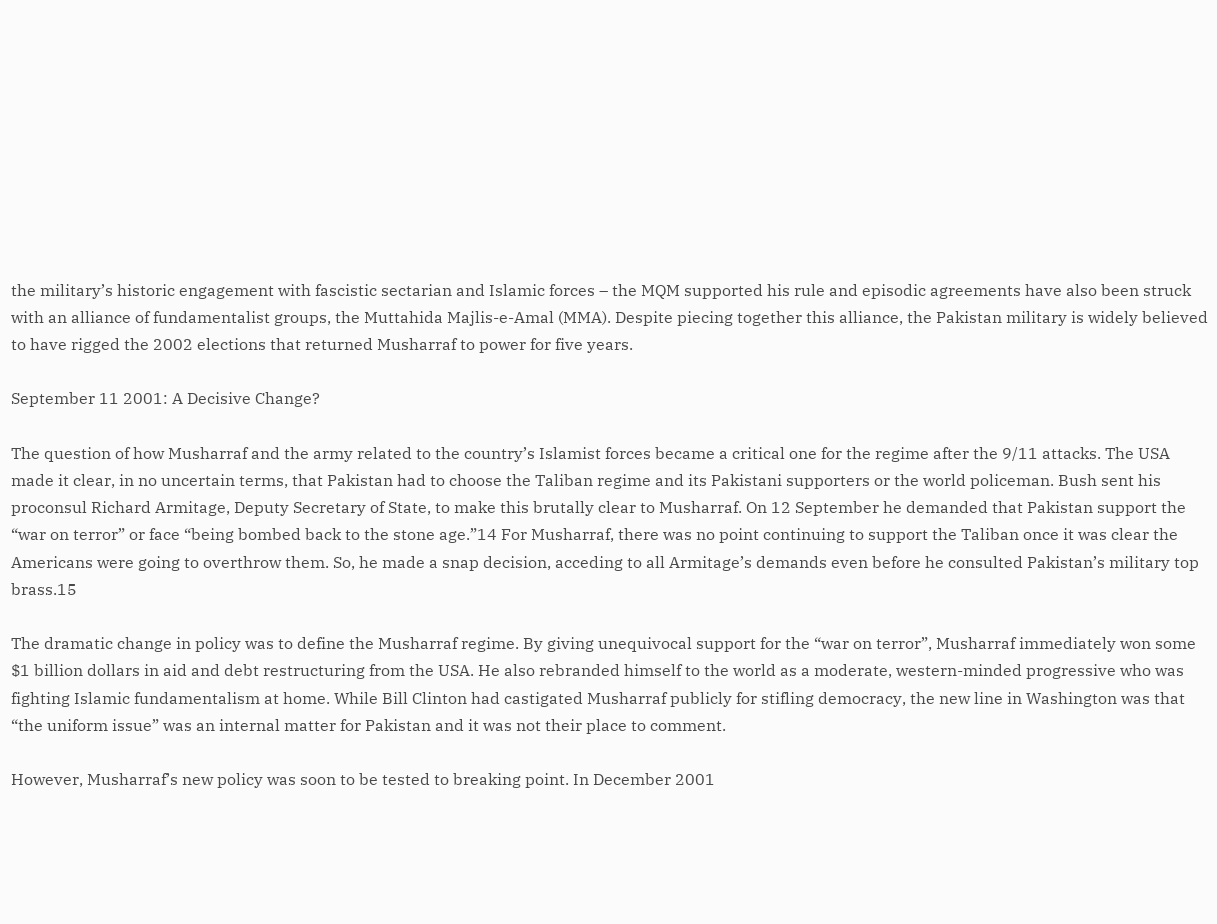the military’s historic engagement with fascistic sectarian and Islamic forces – the MQM supported his rule and episodic agreements have also been struck with an alliance of fundamentalist groups, the Muttahida Majlis-e-Amal (MMA). Despite piecing together this alliance, the Pakistan military is widely believed to have rigged the 2002 elections that returned Musharraf to power for five years.

September 11 2001: A Decisive Change?

The question of how Musharraf and the army related to the country’s Islamist forces became a critical one for the regime after the 9/11 attacks. The USA made it clear, in no uncertain terms, that Pakistan had to choose the Taliban regime and its Pakistani supporters or the world policeman. Bush sent his proconsul Richard Armitage, Deputy Secretary of State, to make this brutally clear to Musharraf. On 12 September he demanded that Pakistan support the “war on terror” or face “being bombed back to the stone age.”14 For Musharraf, there was no point continuing to support the Taliban once it was clear the Americans were going to overthrow them. So, he made a snap decision, acceding to all Armitage’s demands even before he consulted Pakistan’s military top brass.15

The dramatic change in policy was to define the Musharraf regime. By giving unequivocal support for the “war on terror”, Musharraf immediately won some $1 billion dollars in aid and debt restructuring from the USA. He also rebranded himself to the world as a moderate, western-minded progressive who was fighting Islamic fundamentalism at home. While Bill Clinton had castigated Musharraf publicly for stifling democracy, the new line in Washington was that “the uniform issue” was an internal matter for Pakistan and it was not their place to comment.

However, Musharraf’s new policy was soon to be tested to breaking point. In December 2001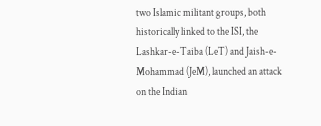two Islamic militant groups, both historically linked to the ISI, the Lashkar-e-Taiba (LeT) and Jaish-e-Mohammad (JeM), launched an attack on the Indian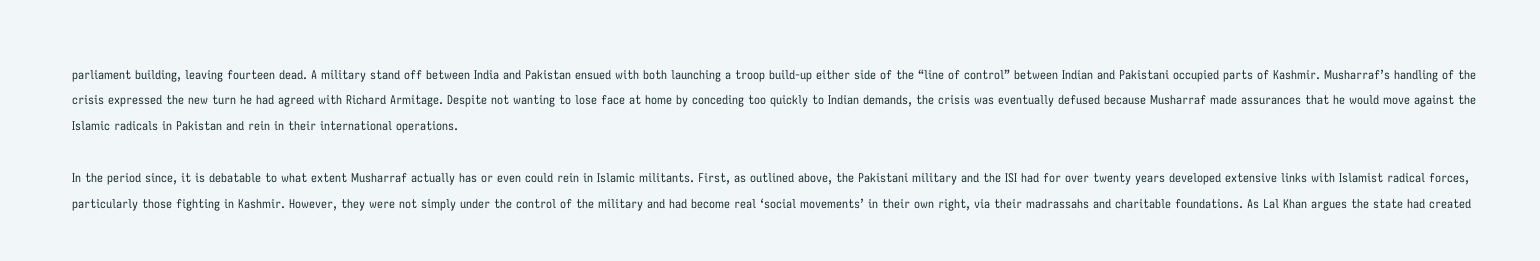parliament building, leaving fourteen dead. A military stand off between India and Pakistan ensued with both launching a troop build-up either side of the “line of control” between Indian and Pakistani occupied parts of Kashmir. Musharraf’s handling of the crisis expressed the new turn he had agreed with Richard Armitage. Despite not wanting to lose face at home by conceding too quickly to Indian demands, the crisis was eventually defused because Musharraf made assurances that he would move against the Islamic radicals in Pakistan and rein in their international operations.

In the period since, it is debatable to what extent Musharraf actually has or even could rein in Islamic militants. First, as outlined above, the Pakistani military and the ISI had for over twenty years developed extensive links with Islamist radical forces, particularly those fighting in Kashmir. However, they were not simply under the control of the military and had become real ‘social movements’ in their own right, via their madrassahs and charitable foundations. As Lal Khan argues the state had created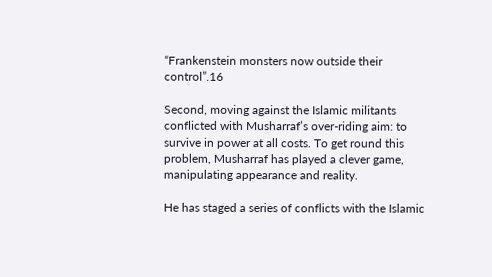“Frankenstein monsters now outside their control”.16

Second, moving against the Islamic militants conflicted with Musharraf’s over-riding aim: to survive in power at all costs. To get round this problem, Musharraf has played a clever game, manipulating appearance and reality.

He has staged a series of conflicts with the Islamic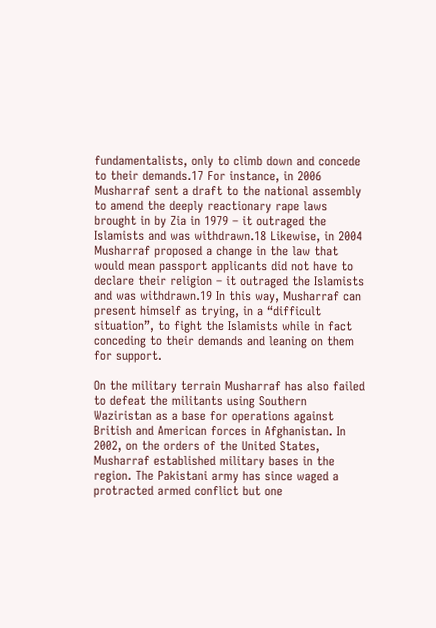fundamentalists, only to climb down and concede to their demands.17 For instance, in 2006 Musharraf sent a draft to the national assembly to amend the deeply reactionary rape laws brought in by Zia in 1979 – it outraged the Islamists and was withdrawn.18 Likewise, in 2004 Musharraf proposed a change in the law that would mean passport applicants did not have to declare their religion – it outraged the Islamists and was withdrawn.19 In this way, Musharraf can present himself as trying, in a “difficult situation”, to fight the Islamists while in fact conceding to their demands and leaning on them for support.

On the military terrain Musharraf has also failed to defeat the militants using Southern Waziristan as a base for operations against British and American forces in Afghanistan. In 2002, on the orders of the United States, Musharraf established military bases in the region. The Pakistani army has since waged a protracted armed conflict but one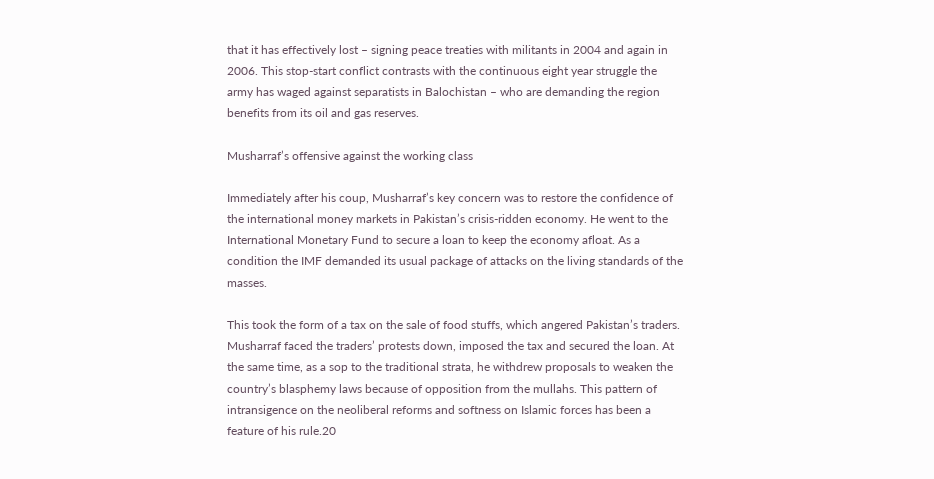that it has effectively lost – signing peace treaties with militants in 2004 and again in 2006. This stop-start conflict contrasts with the continuous eight year struggle the army has waged against separatists in Balochistan – who are demanding the region benefits from its oil and gas reserves.

Musharraf’s offensive against the working class

Immediately after his coup, Musharraf’s key concern was to restore the confidence of the international money markets in Pakistan’s crisis-ridden economy. He went to the International Monetary Fund to secure a loan to keep the economy afloat. As a condition the IMF demanded its usual package of attacks on the living standards of the masses.

This took the form of a tax on the sale of food stuffs, which angered Pakistan’s traders. Musharraf faced the traders’ protests down, imposed the tax and secured the loan. At the same time, as a sop to the traditional strata, he withdrew proposals to weaken the country’s blasphemy laws because of opposition from the mullahs. This pattern of intransigence on the neoliberal reforms and softness on Islamic forces has been a feature of his rule.20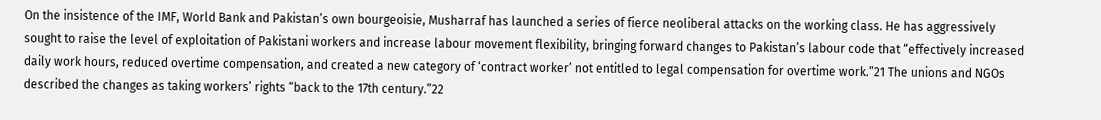On the insistence of the IMF, World Bank and Pakistan’s own bourgeoisie, Musharraf has launched a series of fierce neoliberal attacks on the working class. He has aggressively sought to raise the level of exploitation of Pakistani workers and increase labour movement flexibility, bringing forward changes to Pakistan’s labour code that “effectively increased daily work hours, reduced overtime compensation, and created a new category of ‘contract worker’ not entitled to legal compensation for overtime work.”21 The unions and NGOs described the changes as taking workers’ rights “back to the 17th century.”22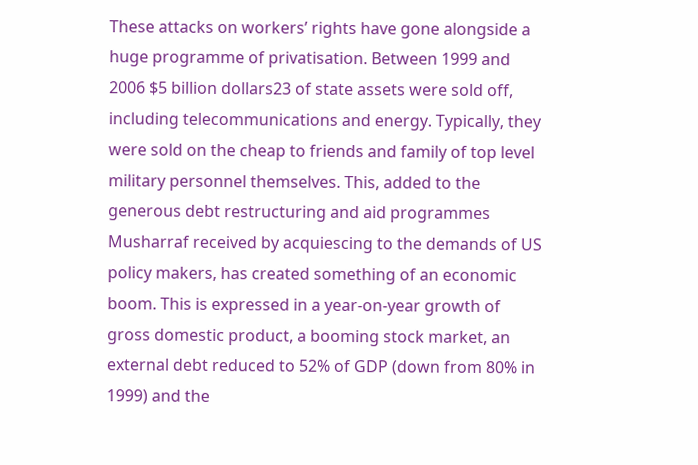These attacks on workers’ rights have gone alongside a huge programme of privatisation. Between 1999 and 2006 $5 billion dollars23 of state assets were sold off, including telecommunications and energy. Typically, they were sold on the cheap to friends and family of top level military personnel themselves. This, added to the generous debt restructuring and aid programmes Musharraf received by acquiescing to the demands of US policy makers, has created something of an economic boom. This is expressed in a year-on-year growth of gross domestic product, a booming stock market, an external debt reduced to 52% of GDP (down from 80% in 1999) and the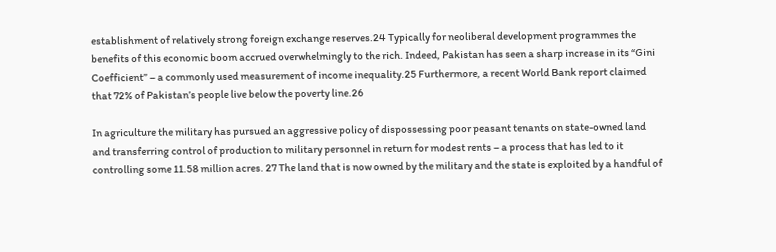establishment of relatively strong foreign exchange reserves.24 Typically for neoliberal development programmes the benefits of this economic boom accrued overwhelmingly to the rich. Indeed, Pakistan has seen a sharp increase in its “Gini Coefficient” – a commonly used measurement of income inequality.25 Furthermore, a recent World Bank report claimed that 72% of Pakistan’s people live below the poverty line.26

In agriculture the military has pursued an aggressive policy of dispossessing poor peasant tenants on state-owned land and transferring control of production to military personnel in return for modest rents – a process that has led to it controlling some 11.58 million acres. 27 The land that is now owned by the military and the state is exploited by a handful of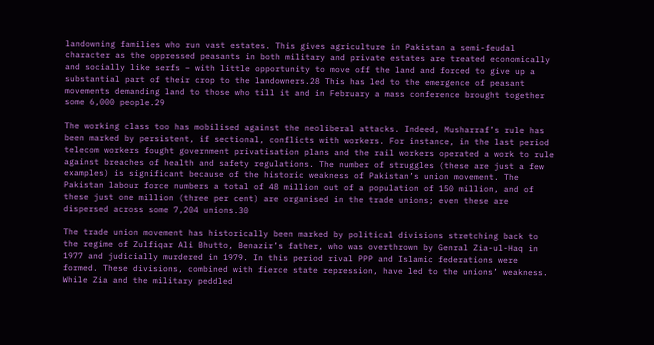landowning families who run vast estates. This gives agriculture in Pakistan a semi-feudal character as the oppressed peasants in both military and private estates are treated economically and socially like serfs – with little opportunity to move off the land and forced to give up a substantial part of their crop to the landowners.28 This has led to the emergence of peasant movements demanding land to those who till it and in February a mass conference brought together some 6,000 people.29

The working class too has mobilised against the neoliberal attacks. Indeed, Musharraf’s rule has been marked by persistent, if sectional, conflicts with workers. For instance, in the last period telecom workers fought government privatisation plans and the rail workers operated a work to rule against breaches of health and safety regulations. The number of struggles (these are just a few examples) is significant because of the historic weakness of Pakistan’s union movement. The Pakistan labour force numbers a total of 48 million out of a population of 150 million, and of these just one million (three per cent) are organised in the trade unions; even these are dispersed across some 7,204 unions.30

The trade union movement has historically been marked by political divisions stretching back to the regime of Zulfiqar Ali Bhutto, Benazir’s father, who was overthrown by Genral Zia-ul-Haq in 1977 and judicially murdered in 1979. In this period rival PPP and Islamic federations were formed. These divisions, combined with fierce state repression, have led to the unions’ weakness. While Zia and the military peddled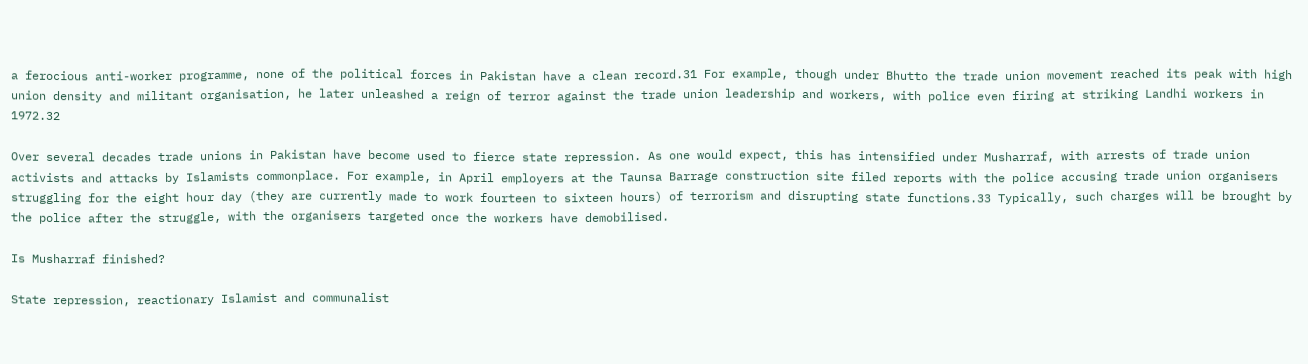a ferocious anti-worker programme, none of the political forces in Pakistan have a clean record.31 For example, though under Bhutto the trade union movement reached its peak with high union density and militant organisation, he later unleashed a reign of terror against the trade union leadership and workers, with police even firing at striking Landhi workers in 1972.32

Over several decades trade unions in Pakistan have become used to fierce state repression. As one would expect, this has intensified under Musharraf, with arrests of trade union activists and attacks by Islamists commonplace. For example, in April employers at the Taunsa Barrage construction site filed reports with the police accusing trade union organisers struggling for the eight hour day (they are currently made to work fourteen to sixteen hours) of terrorism and disrupting state functions.33 Typically, such charges will be brought by the police after the struggle, with the organisers targeted once the workers have demobilised.

Is Musharraf finished?

State repression, reactionary Islamist and communalist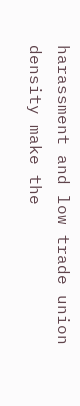harassment and low trade union density make the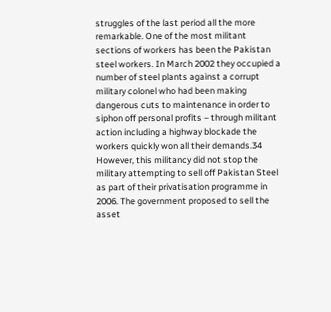struggles of the last period all the more remarkable. One of the most militant sections of workers has been the Pakistan steel workers. In March 2002 they occupied a number of steel plants against a corrupt military colonel who had been making dangerous cuts to maintenance in order to siphon off personal profits – through militant action including a highway blockade the workers quickly won all their demands.34 However, this militancy did not stop the military attempting to sell off Pakistan Steel as part of their privatisation programme in 2006. The government proposed to sell the asset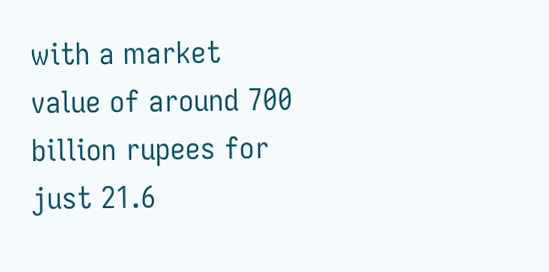with a market value of around 700 billion rupees for just 21.6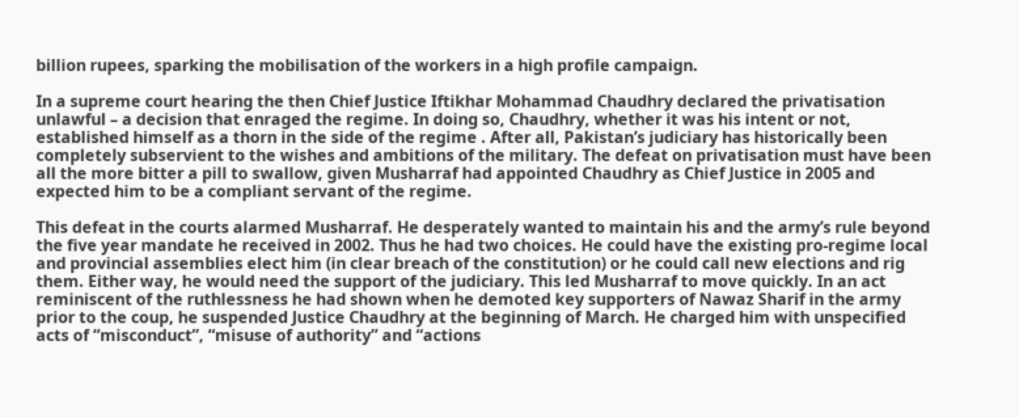billion rupees, sparking the mobilisation of the workers in a high profile campaign.

In a supreme court hearing the then Chief Justice Iftikhar Mohammad Chaudhry declared the privatisation unlawful – a decision that enraged the regime. In doing so, Chaudhry, whether it was his intent or not, established himself as a thorn in the side of the regime . After all, Pakistan’s judiciary has historically been completely subservient to the wishes and ambitions of the military. The defeat on privatisation must have been all the more bitter a pill to swallow, given Musharraf had appointed Chaudhry as Chief Justice in 2005 and expected him to be a compliant servant of the regime.

This defeat in the courts alarmed Musharraf. He desperately wanted to maintain his and the army’s rule beyond the five year mandate he received in 2002. Thus he had two choices. He could have the existing pro-regime local and provincial assemblies elect him (in clear breach of the constitution) or he could call new elections and rig them. Either way, he would need the support of the judiciary. This led Musharraf to move quickly. In an act reminiscent of the ruthlessness he had shown when he demoted key supporters of Nawaz Sharif in the army prior to the coup, he suspended Justice Chaudhry at the beginning of March. He charged him with unspecified acts of “misconduct”, “misuse of authority” and “actions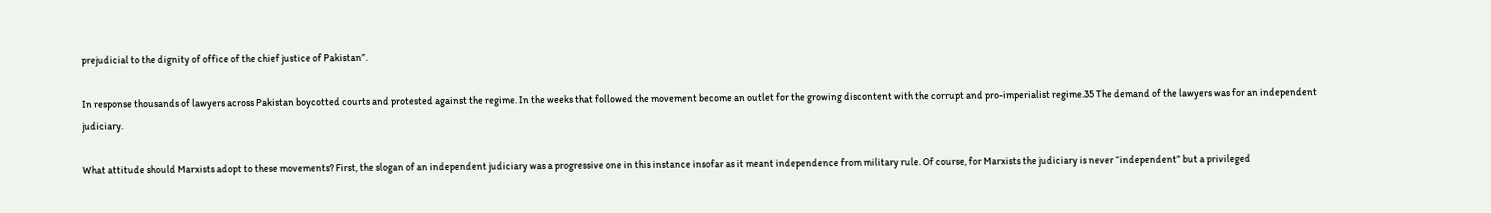prejudicial to the dignity of office of the chief justice of Pakistan”.

In response thousands of lawyers across Pakistan boycotted courts and protested against the regime. In the weeks that followed the movement become an outlet for the growing discontent with the corrupt and pro-imperialist regime.35 The demand of the lawyers was for an independent judiciary.

What attitude should Marxists adopt to these movements? First, the slogan of an independent judiciary was a progressive one in this instance insofar as it meant independence from military rule. Of course, for Marxists the judiciary is never “independent” but a privileged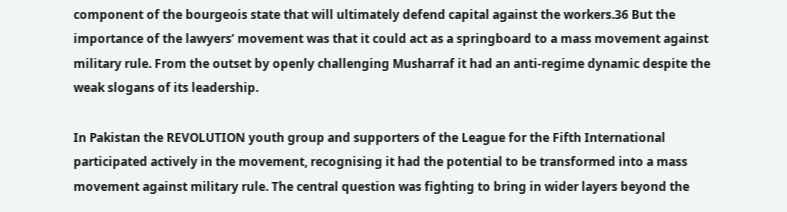component of the bourgeois state that will ultimately defend capital against the workers.36 But the importance of the lawyers’ movement was that it could act as a springboard to a mass movement against military rule. From the outset by openly challenging Musharraf it had an anti-regime dynamic despite the weak slogans of its leadership.

In Pakistan the REVOLUTION youth group and supporters of the League for the Fifth International participated actively in the movement, recognising it had the potential to be transformed into a mass movement against military rule. The central question was fighting to bring in wider layers beyond the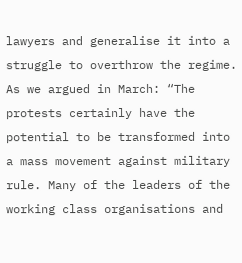lawyers and generalise it into a struggle to overthrow the regime. As we argued in March: “The protests certainly have the potential to be transformed into a mass movement against military rule. Many of the leaders of the working class organisations and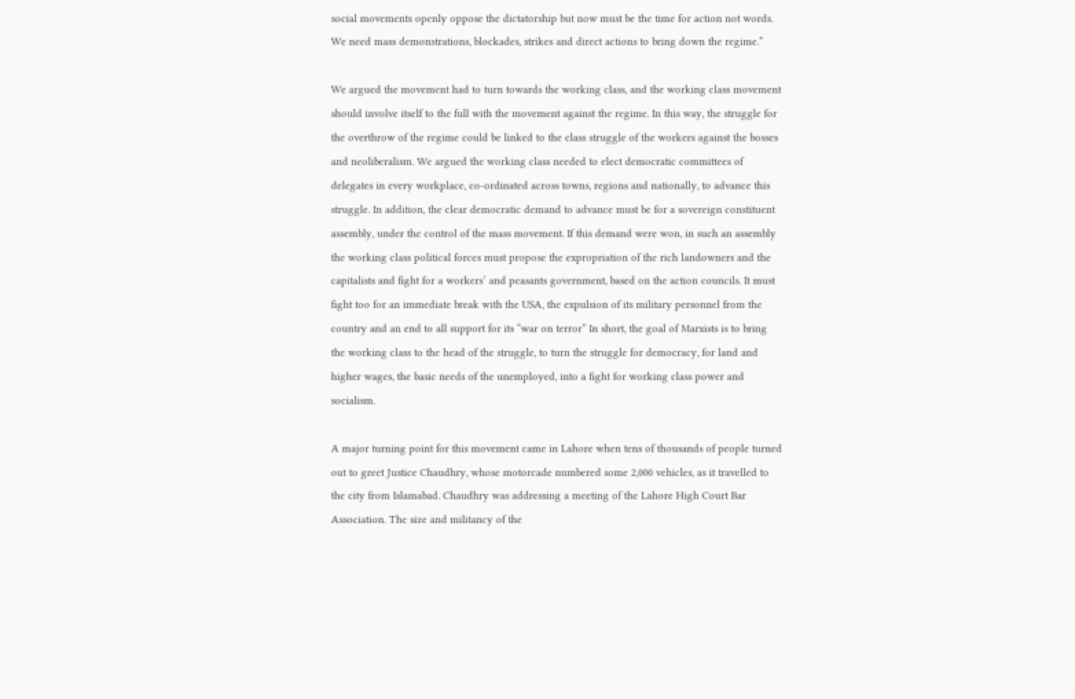social movements openly oppose the dictatorship but now must be the time for action not words. We need mass demonstrations, blockades, strikes and direct actions to bring down the regime.”

We argued the movement had to turn towards the working class, and the working class movement should involve itself to the full with the movement against the regime. In this way, the struggle for the overthrow of the regime could be linked to the class struggle of the workers against the bosses and neoliberalism. We argued the working class needed to elect democratic committees of delegates in every workplace, co-ordinated across towns, regions and nationally, to advance this struggle. In addition, the clear democratic demand to advance must be for a sovereign constituent assembly, under the control of the mass movement. If this demand were won, in such an assembly the working class political forces must propose the expropriation of the rich landowners and the capitalists and fight for a workers’ and peasants government, based on the action councils. It must fight too for an immediate break with the USA, the expulsion of its military personnel from the country and an end to all support for its “war on terror” In short, the goal of Marxists is to bring the working class to the head of the struggle, to turn the struggle for democracy, for land and higher wages, the basic needs of the unemployed, into a fight for working class power and socialism.

A major turning point for this movement came in Lahore when tens of thousands of people turned out to greet Justice Chaudhry, whose motorcade numbered some 2,000 vehicles, as it travelled to the city from Islamabad. Chaudhry was addressing a meeting of the Lahore High Court Bar Association. The size and militancy of the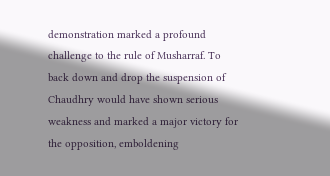demonstration marked a profound challenge to the rule of Musharraf. To back down and drop the suspension of Chaudhry would have shown serious weakness and marked a major victory for the opposition, emboldening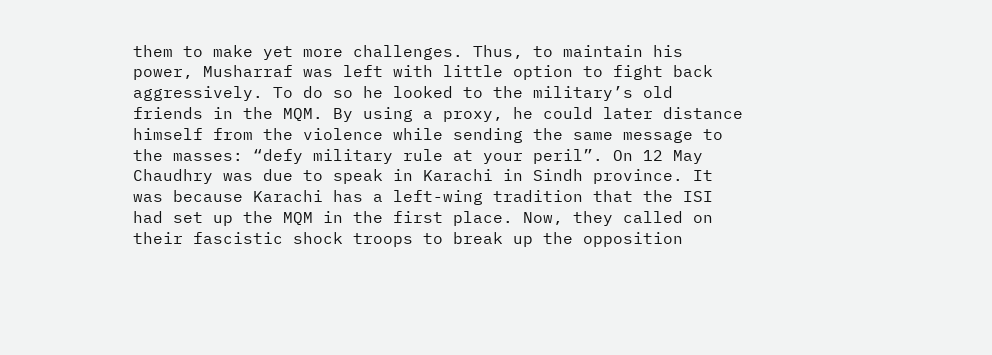them to make yet more challenges. Thus, to maintain his power, Musharraf was left with little option to fight back aggressively. To do so he looked to the military’s old friends in the MQM. By using a proxy, he could later distance himself from the violence while sending the same message to the masses: “defy military rule at your peril”. On 12 May Chaudhry was due to speak in Karachi in Sindh province. It was because Karachi has a left-wing tradition that the ISI had set up the MQM in the first place. Now, they called on their fascistic shock troops to break up the opposition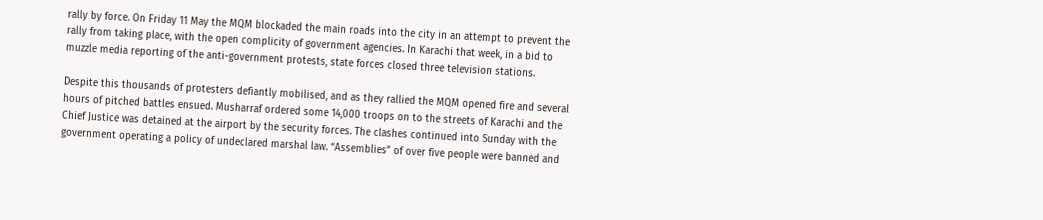rally by force. On Friday 11 May the MQM blockaded the main roads into the city in an attempt to prevent the rally from taking place, with the open complicity of government agencies. In Karachi that week, in a bid to muzzle media reporting of the anti-government protests, state forces closed three television stations.

Despite this thousands of protesters defiantly mobilised, and as they rallied the MQM opened fire and several hours of pitched battles ensued. Musharraf ordered some 14,000 troops on to the streets of Karachi and the Chief Justice was detained at the airport by the security forces. The clashes continued into Sunday with the government operating a policy of undeclared marshal law. “Assemblies” of over five people were banned and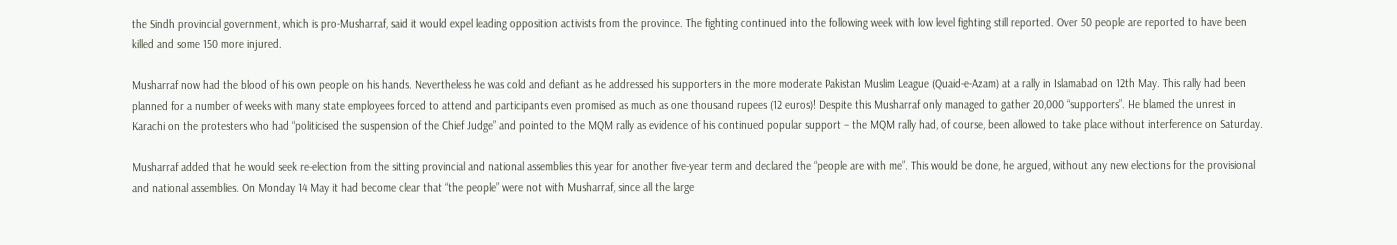the Sindh provincial government, which is pro-Musharraf, said it would expel leading opposition activists from the province. The fighting continued into the following week with low level fighting still reported. Over 50 people are reported to have been killed and some 150 more injured.

Musharraf now had the blood of his own people on his hands. Nevertheless he was cold and defiant as he addressed his supporters in the more moderate Pakistan Muslim League (Quaid-e-Azam) at a rally in Islamabad on 12th May. This rally had been planned for a number of weeks with many state employees forced to attend and participants even promised as much as one thousand rupees (12 euros)! Despite this Musharraf only managed to gather 20,000 “supporters”. He blamed the unrest in Karachi on the protesters who had “politicised the suspension of the Chief Judge” and pointed to the MQM rally as evidence of his continued popular support – the MQM rally had, of course, been allowed to take place without interference on Saturday.

Musharraf added that he would seek re-election from the sitting provincial and national assemblies this year for another five-year term and declared the “people are with me”. This would be done, he argued, without any new elections for the provisional and national assemblies. On Monday 14 May it had become clear that “the people” were not with Musharraf, since all the large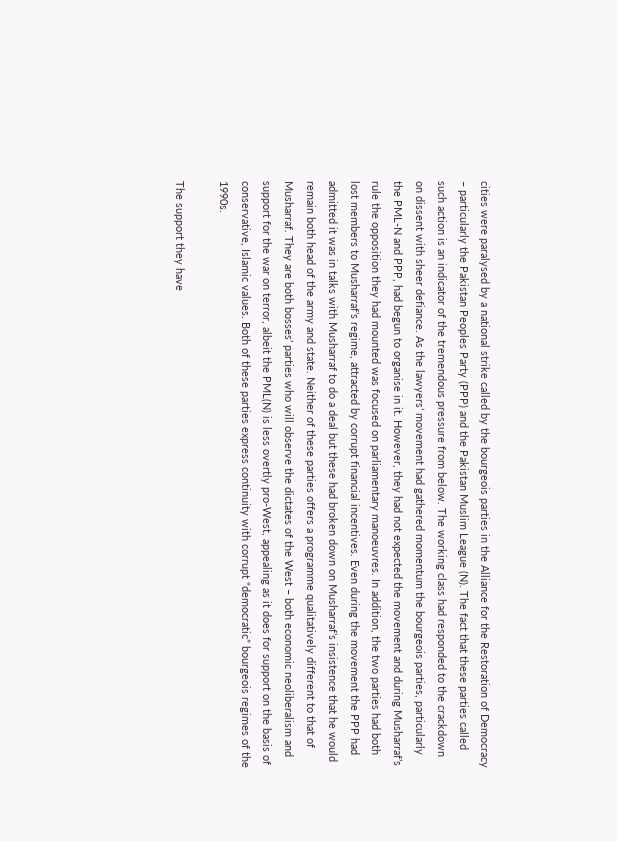cities were paralysed by a national strike called by the bourgeois parties in the Alliance for the Restoration of Democracy – particularly the Pakistan Peoples Party (PPP) and the Pakistan Muslim League (N). The fact that these parties called such action is an indicator of the tremendous pressure from below. The working class had responded to the crackdown on dissent with sheer defiance. As the lawyers’ movement had gathered momentum the bourgeois parties, particularly the PML-N and PPP, had begun to organise in it. However, they had not expected the movement and during Musharraf’s rule the opposition they had mounted was focused on parliamentary manoeuvres. In addition, the two parties had both lost members to Musharraf’s regime, attracted by corrupt financial incentives. Even during the movement the PPP had admitted it was in talks with Musharraf to do a deal but these had broken down on Musharraf’s insistence that he would remain both head of the army and state. Neither of these parties offers a programme qualitatively different to that of Musharraf. They are both bosses’ parties who will observe the dictates of the West – both economic neoliberalism and support for the war on terror, albeit the PML(N) is less overtly pro-West, appealing as it does for support on the basis of conservative, Islamic values. Both of these parties express continuity with corrupt “democratic” bourgeois regimes of the 1990s.

The support they have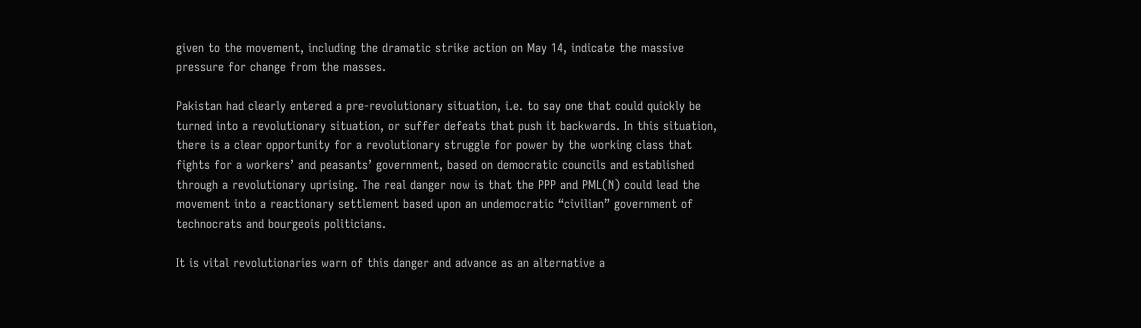given to the movement, including the dramatic strike action on May 14, indicate the massive pressure for change from the masses.

Pakistan had clearly entered a pre-revolutionary situation, i.e. to say one that could quickly be turned into a revolutionary situation, or suffer defeats that push it backwards. In this situation, there is a clear opportunity for a revolutionary struggle for power by the working class that fights for a workers’ and peasants’ government, based on democratic councils and established through a revolutionary uprising. The real danger now is that the PPP and PML(N) could lead the movement into a reactionary settlement based upon an undemocratic “civilian” government of technocrats and bourgeois politicians.

It is vital revolutionaries warn of this danger and advance as an alternative a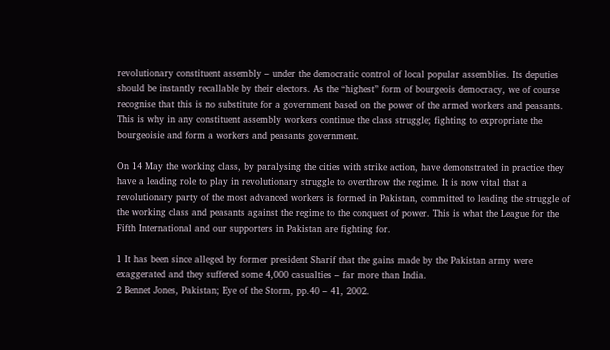revolutionary constituent assembly – under the democratic control of local popular assemblies. Its deputies should be instantly recallable by their electors. As the “highest” form of bourgeois democracy, we of course recognise that this is no substitute for a government based on the power of the armed workers and peasants. This is why in any constituent assembly workers continue the class struggle; fighting to expropriate the bourgeoisie and form a workers and peasants government.

On 14 May the working class, by paralysing the cities with strike action, have demonstrated in practice they have a leading role to play in revolutionary struggle to overthrow the regime. It is now vital that a revolutionary party of the most advanced workers is formed in Pakistan, committed to leading the struggle of the working class and peasants against the regime to the conquest of power. This is what the League for the Fifth International and our supporters in Pakistan are fighting for.

1 It has been since alleged by former president Sharif that the gains made by the Pakistan army were exaggerated and they suffered some 4,000 casualties – far more than India.
2 Bennet Jones, Pakistan; Eye of the Storm, pp.40 – 41, 2002.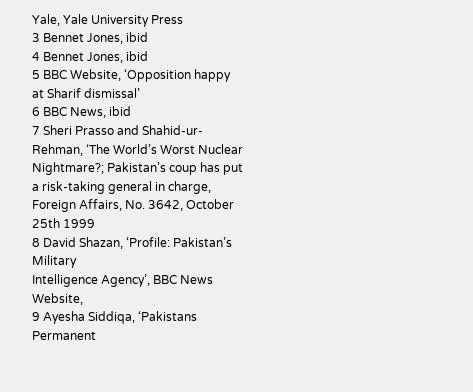Yale, Yale University Press
3 Bennet Jones, ibid
4 Bennet Jones, ibid
5 BBC Website, ‘Opposition happy at Sharif dismissal’
6 BBC News, ibid
7 Sheri Prasso and Shahid-ur-Rehman, ‘The World’s Worst Nuclear Nightmare?; Pakistan’s coup has put a risk-taking general in charge, Foreign Affairs, No. 3642, October 25th 1999
8 David Shazan, ‘Profile: Pakistan’s Military
Intelligence Agency’, BBC News Website,
9 Ayesha Siddiqa, ‘Pakistans Permanent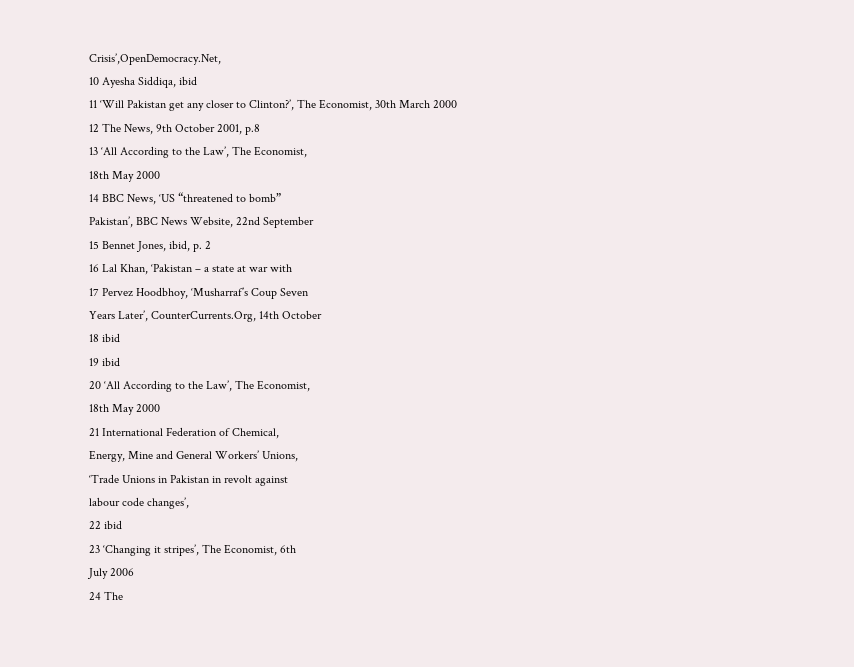Crisis’,OpenDemocracy.Net,
10 Ayesha Siddiqa, ibid
11 ‘Will Pakistan get any closer to Clinton?’, The Economist, 30th March 2000
12 The News, 9th October 2001, p.8
13 ‘All According to the Law’, The Economist,
18th May 2000
14 BBC News, ‘US “threatened to bomb”
Pakistan’, BBC News Website, 22nd September
15 Bennet Jones, ibid, p. 2
16 Lal Khan, ‘Pakistan – a state at war with
17 Pervez Hoodbhoy, ‘Musharraf’s Coup Seven
Years Later’, CounterCurrents.Org, 14th October
18 ibid
19 ibid
20 ‘All According to the Law’, The Economist,
18th May 2000
21 International Federation of Chemical,
Energy, Mine and General Workers’ Unions,
‘Trade Unions in Pakistan in revolt against
labour code changes’,
22 ibid
23 ‘Changing it stripes’, The Economist, 6th
July 2006
24 The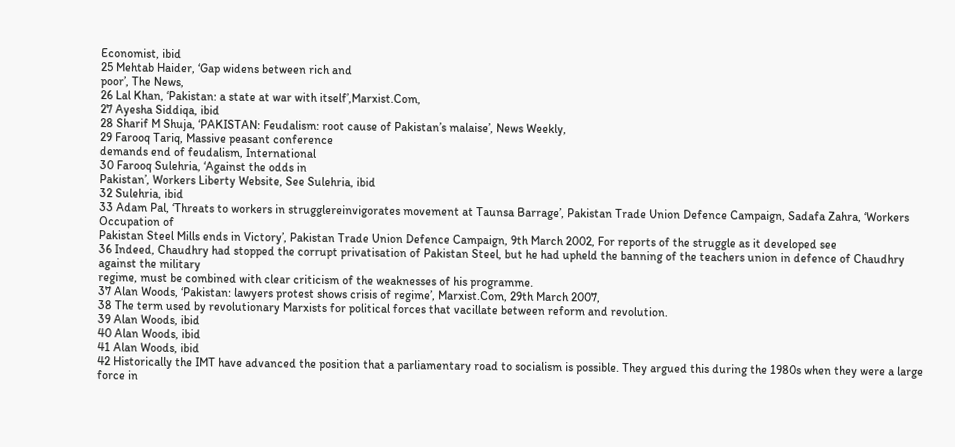Economist, ibid
25 Mehtab Haider, ‘Gap widens between rich and
poor’, The News,
26 Lal Khan, ‘Pakistan: a state at war with itself’,Marxist.Com,
27 Ayesha Siddiqa, ibid
28 Sharif M Shuja, ‘PAKISTAN: Feudalism: root cause of Pakistan’s malaise’, News Weekly,
29 Farooq Tariq, Massive peasant conference
demands end of feudalism, International
30 Farooq Sulehria, ‘Against the odds in
Pakistan’, Workers Liberty Website, See Sulehria, ibid
32 Sulehria, ibid
33 Adam Pal, ‘Threats to workers in strugglereinvigorates movement at Taunsa Barrage’, Pakistan Trade Union Defence Campaign, Sadafa Zahra, ‘Workers Occupation of
Pakistan Steel Mills ends in Victory’, Pakistan Trade Union Defence Campaign, 9th March 2002, For reports of the struggle as it developed see
36 Indeed, Chaudhry had stopped the corrupt privatisation of Pakistan Steel, but he had upheld the banning of the teachers union in defence of Chaudhry against the military
regime, must be combined with clear criticism of the weaknesses of his programme.
37 Alan Woods, ‘Pakistan: lawyers protest shows crisis of regime’, Marxist.Com, 29th March 2007,
38 The term used by revolutionary Marxists for political forces that vacillate between reform and revolution.
39 Alan Woods, ibid
40 Alan Woods, ibid
41 Alan Woods, ibid
42 Historically the IMT have advanced the position that a parliamentary road to socialism is possible. They argued this during the 1980s when they were a large force in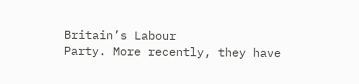Britain’s Labour
Party. More recently, they have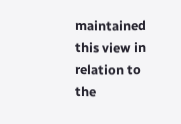maintained this view in relation to the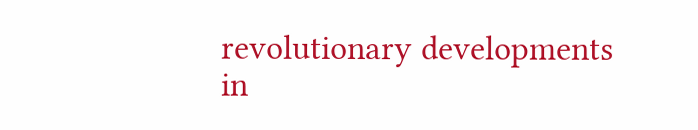revolutionary developments in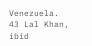Venezuela.
43 Lal Khan, ibid